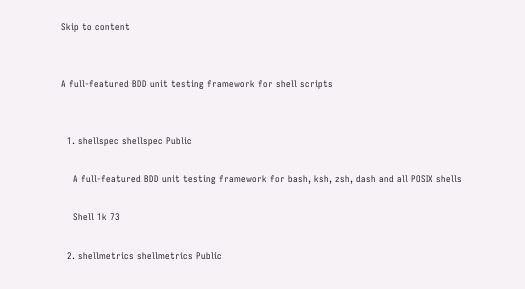Skip to content


A full-featured BDD unit testing framework for shell scripts


  1. shellspec shellspec Public

    A full-featured BDD unit testing framework for bash, ksh, zsh, dash and all POSIX shells

    Shell 1k 73

  2. shellmetrics shellmetrics Public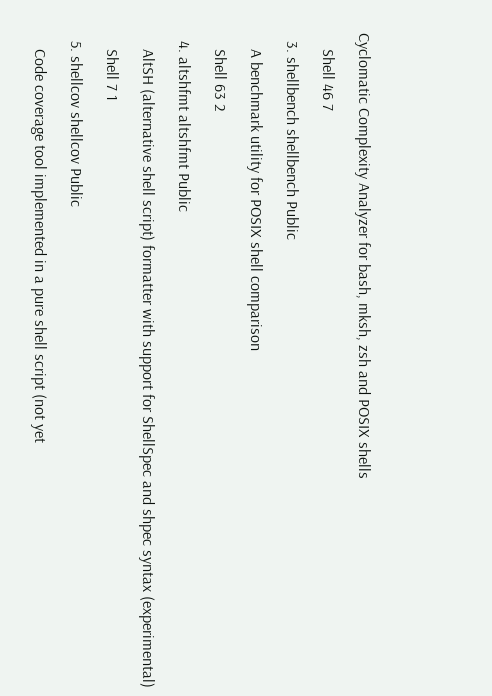Cyclomatic Complexity Analyzer for bash, mksh, zsh and POSIX shells

    Shell 46 7

  3. shellbench shellbench Public

    A benchmark utility for POSIX shell comparison

    Shell 63 2

  4. altshfmt altshfmt Public

    AltSH (alternative shell script) formatter with support for ShellSpec and shpec syntax (experimental)

    Shell 7 1

  5. shellcov shellcov Public

    Code coverage tool implemented in a pure shell script (not yet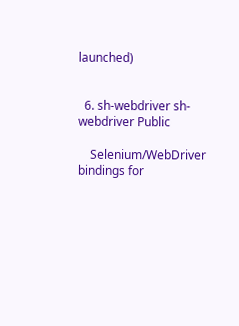launched)


  6. sh-webdriver sh-webdriver Public

    Selenium/WebDriver bindings for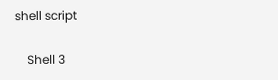shell script

    Shell 3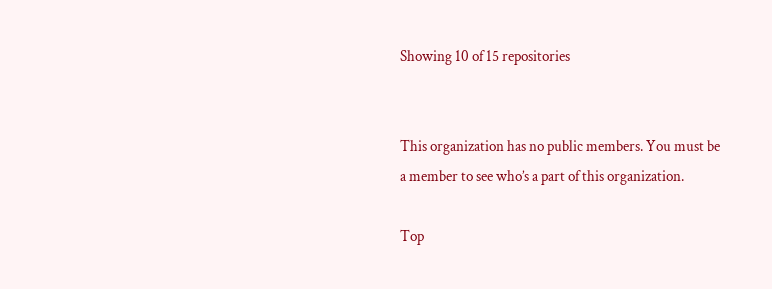Showing 10 of 15 repositories


This organization has no public members. You must be a member to see who’s a part of this organization.

Top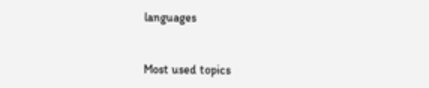languages


Most used topics